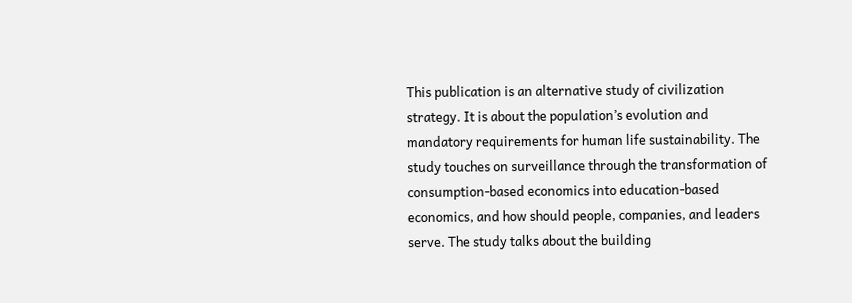This publication is an alternative study of civilization strategy. It is about the population’s evolution and mandatory requirements for human life sustainability. The study touches on surveillance through the transformation of consumption-based economics into education-based economics, and how should people, companies, and leaders serve. The study talks about the building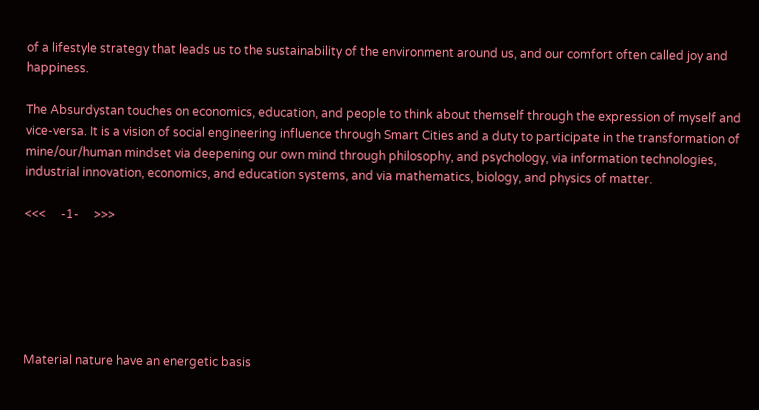of a lifestyle strategy that leads us to the sustainability of the environment around us, and our comfort often called joy and happiness.

The Absurdystan touches on economics, education, and people to think about themself through the expression of myself and vice-versa. It is a vision of social engineering influence through Smart Cities and a duty to participate in the transformation of mine/our/human mindset via deepening our own mind through philosophy, and psychology, via information technologies, industrial innovation, economics, and education systems, and via mathematics, biology, and physics of matter.

<<<     -1-     >>>






Material nature have an energetic basis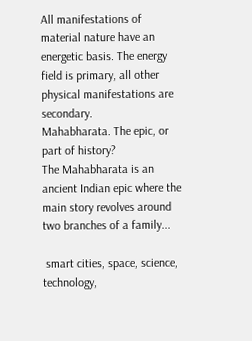All manifestations of material nature have an energetic basis. The energy field is primary, all other physical manifestations are secondary.
Mahabharata. The epic, or part of history?
The Mahabharata is an ancient Indian epic where the main story revolves around two branches of a family...

 smart cities, space, science, technology,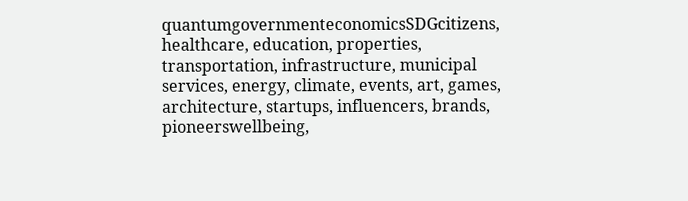quantumgovernmenteconomicsSDGcitizens, healthcare, education, properties, transportation, infrastructure, municipal services, energy, climate, events, art, games, architecture, startups, influencers, brands, pioneerswellbeing,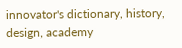innovator's dictionary, history, design, academy